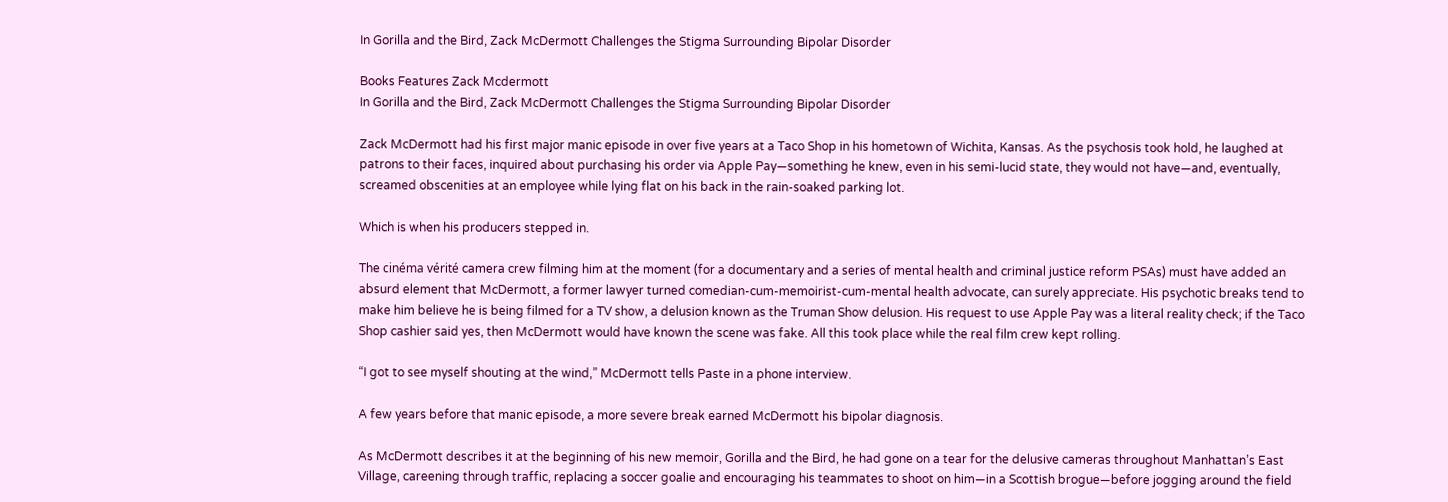In Gorilla and the Bird, Zack McDermott Challenges the Stigma Surrounding Bipolar Disorder

Books Features Zack Mcdermott
In Gorilla and the Bird, Zack McDermott Challenges the Stigma Surrounding Bipolar Disorder

Zack McDermott had his first major manic episode in over five years at a Taco Shop in his hometown of Wichita, Kansas. As the psychosis took hold, he laughed at patrons to their faces, inquired about purchasing his order via Apple Pay—something he knew, even in his semi-lucid state, they would not have—and, eventually, screamed obscenities at an employee while lying flat on his back in the rain-soaked parking lot.

Which is when his producers stepped in.

The cinéma vérité camera crew filming him at the moment (for a documentary and a series of mental health and criminal justice reform PSAs) must have added an absurd element that McDermott, a former lawyer turned comedian-cum-memoirist-cum-mental health advocate, can surely appreciate. His psychotic breaks tend to make him believe he is being filmed for a TV show, a delusion known as the Truman Show delusion. His request to use Apple Pay was a literal reality check; if the Taco Shop cashier said yes, then McDermott would have known the scene was fake. All this took place while the real film crew kept rolling.

“I got to see myself shouting at the wind,” McDermott tells Paste in a phone interview.

A few years before that manic episode, a more severe break earned McDermott his bipolar diagnosis.

As McDermott describes it at the beginning of his new memoir, Gorilla and the Bird, he had gone on a tear for the delusive cameras throughout Manhattan’s East Village, careening through traffic, replacing a soccer goalie and encouraging his teammates to shoot on him—in a Scottish brogue—before jogging around the field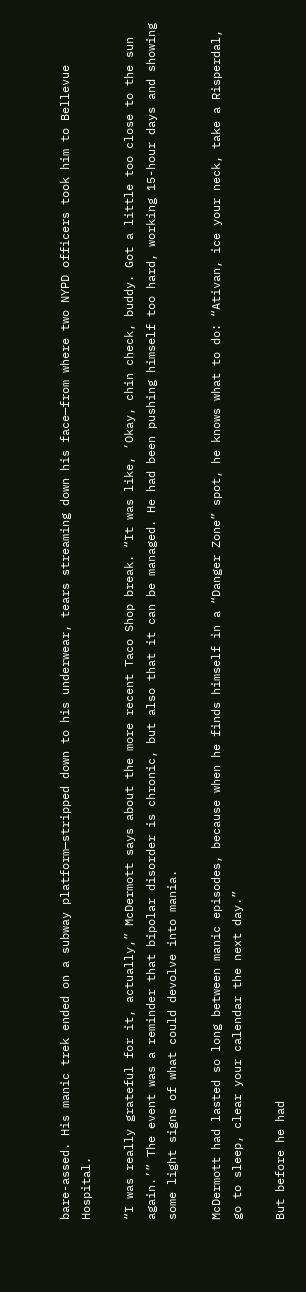bare-assed. His manic trek ended on a subway platform—stripped down to his underwear, tears streaming down his face—from where two NYPD officers took him to Bellevue Hospital.

“I was really grateful for it, actually,” McDermott says about the more recent Taco Shop break. “It was like, ‘Okay, chin check, buddy. Got a little too close to the sun again.’” The event was a reminder that bipolar disorder is chronic, but also that it can be managed. He had been pushing himself too hard, working 15-hour days and showing some light signs of what could devolve into mania.

McDermott had lasted so long between manic episodes, because when he finds himself in a “Danger Zone” spot, he knows what to do: “Ativan, ice your neck, take a Risperdal, go to sleep, clear your calendar the next day.”

But before he had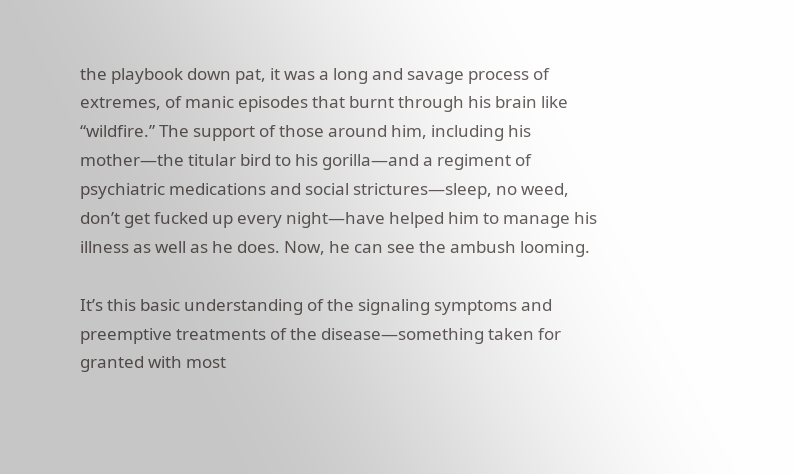the playbook down pat, it was a long and savage process of extremes, of manic episodes that burnt through his brain like “wildfire.” The support of those around him, including his mother—the titular bird to his gorilla—and a regiment of psychiatric medications and social strictures—sleep, no weed, don’t get fucked up every night—have helped him to manage his illness as well as he does. Now, he can see the ambush looming.

It’s this basic understanding of the signaling symptoms and preemptive treatments of the disease—something taken for granted with most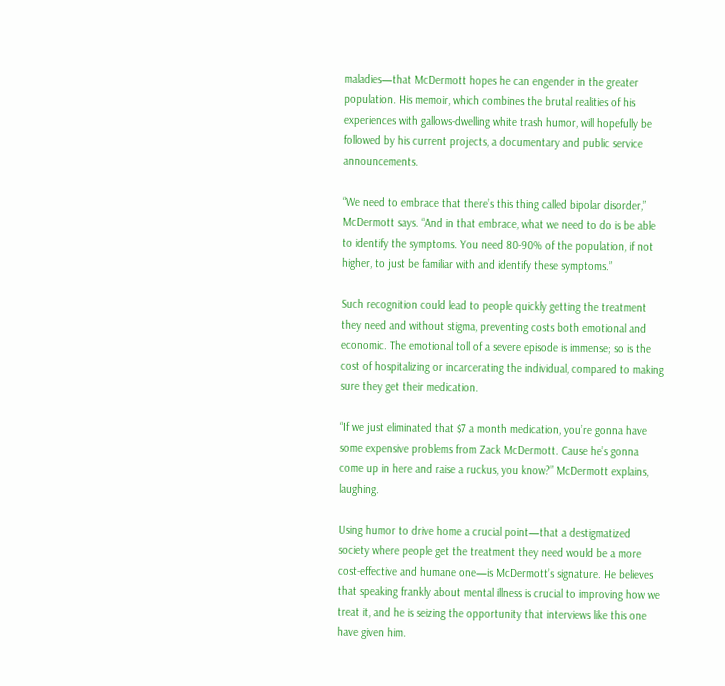maladies—that McDermott hopes he can engender in the greater population. His memoir, which combines the brutal realities of his experiences with gallows-dwelling white trash humor, will hopefully be followed by his current projects, a documentary and public service announcements.

“We need to embrace that there’s this thing called bipolar disorder,” McDermott says. “And in that embrace, what we need to do is be able to identify the symptoms. You need 80-90% of the population, if not higher, to just be familiar with and identify these symptoms.”

Such recognition could lead to people quickly getting the treatment they need and without stigma, preventing costs both emotional and economic. The emotional toll of a severe episode is immense; so is the cost of hospitalizing or incarcerating the individual, compared to making sure they get their medication.

“If we just eliminated that $7 a month medication, you’re gonna have some expensive problems from Zack McDermott. Cause he’s gonna come up in here and raise a ruckus, you know?” McDermott explains, laughing.

Using humor to drive home a crucial point—that a destigmatized society where people get the treatment they need would be a more cost-effective and humane one—is McDermott’s signature. He believes that speaking frankly about mental illness is crucial to improving how we treat it, and he is seizing the opportunity that interviews like this one have given him.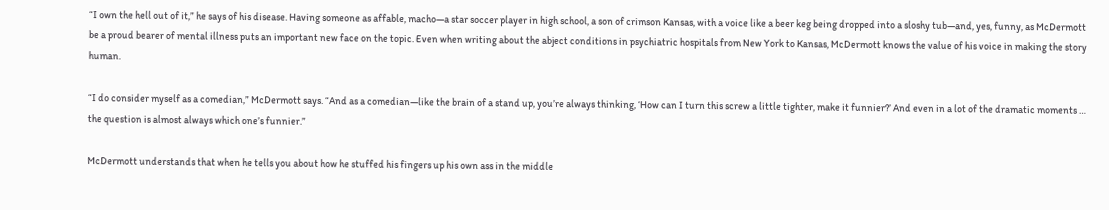“I own the hell out of it,” he says of his disease. Having someone as affable, macho—a star soccer player in high school, a son of crimson Kansas, with a voice like a beer keg being dropped into a sloshy tub—and, yes, funny, as McDermott be a proud bearer of mental illness puts an important new face on the topic. Even when writing about the abject conditions in psychiatric hospitals from New York to Kansas, McDermott knows the value of his voice in making the story human.

“I do consider myself as a comedian,” McDermott says. “And as a comedian—like the brain of a stand up, you’re always thinking, ‘How can I turn this screw a little tighter, make it funnier?’ And even in a lot of the dramatic moments … the question is almost always which one’s funnier.”

McDermott understands that when he tells you about how he stuffed his fingers up his own ass in the middle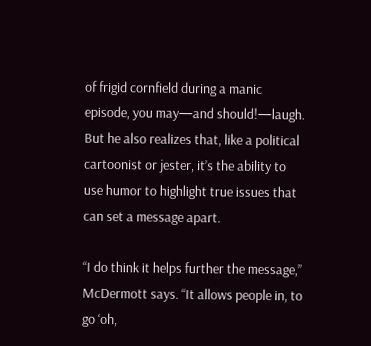of frigid cornfield during a manic episode, you may—and should!—laugh. But he also realizes that, like a political cartoonist or jester, it’s the ability to use humor to highlight true issues that can set a message apart.

“I do think it helps further the message,” McDermott says. “It allows people in, to go ‘oh,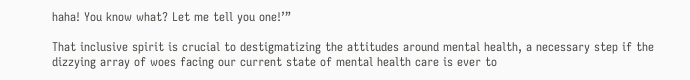haha! You know what? Let me tell you one!’”

That inclusive spirit is crucial to destigmatizing the attitudes around mental health, a necessary step if the dizzying array of woes facing our current state of mental health care is ever to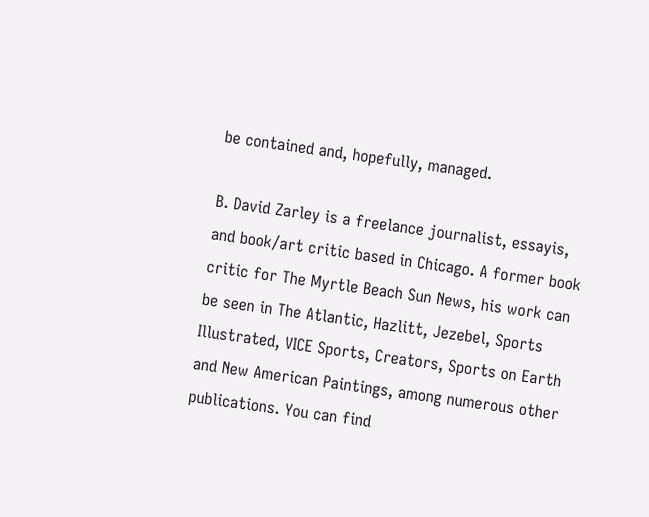be contained and, hopefully, managed.

B. David Zarley is a freelance journalist, essayis, and book/art critic based in Chicago. A former book critic for The Myrtle Beach Sun News, his work can be seen in The Atlantic, Hazlitt, Jezebel, Sports Illustrated, VICE Sports, Creators, Sports on Earth and New American Paintings, among numerous other publications. You can find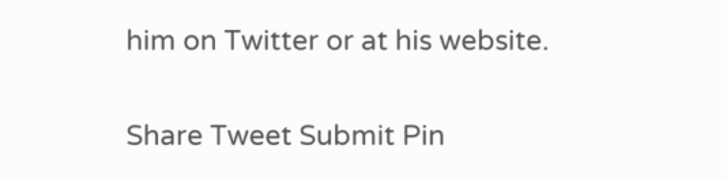him on Twitter or at his website.

Share Tweet Submit Pin